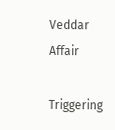Veddar Affair

Triggering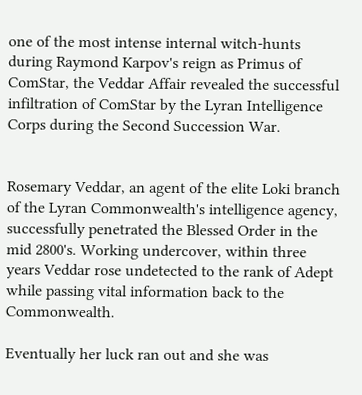one of the most intense internal witch-hunts during Raymond Karpov's reign as Primus of ComStar, the Veddar Affair revealed the successful infiltration of ComStar by the Lyran Intelligence Corps during the Second Succession War.


Rosemary Veddar, an agent of the elite Loki branch of the Lyran Commonwealth's intelligence agency, successfully penetrated the Blessed Order in the mid 2800's. Working undercover, within three years Veddar rose undetected to the rank of Adept while passing vital information back to the Commonwealth.

Eventually her luck ran out and she was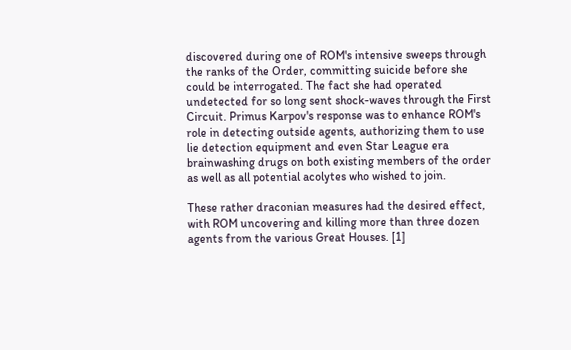discovered during one of ROM's intensive sweeps through the ranks of the Order, committing suicide before she could be interrogated. The fact she had operated undetected for so long sent shock-waves through the First Circuit. Primus Karpov's response was to enhance ROM's role in detecting outside agents, authorizing them to use lie detection equipment and even Star League era brainwashing drugs on both existing members of the order as well as all potential acolytes who wished to join.

These rather draconian measures had the desired effect, with ROM uncovering and killing more than three dozen agents from the various Great Houses. [1]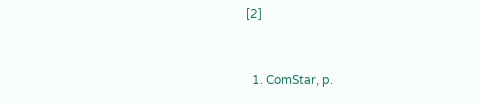[2]


  1. ComStar, p.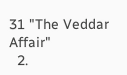31 "The Veddar Affair"
  2.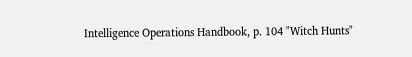Intelligence Operations Handbook, p. 104 "Witch Hunts"